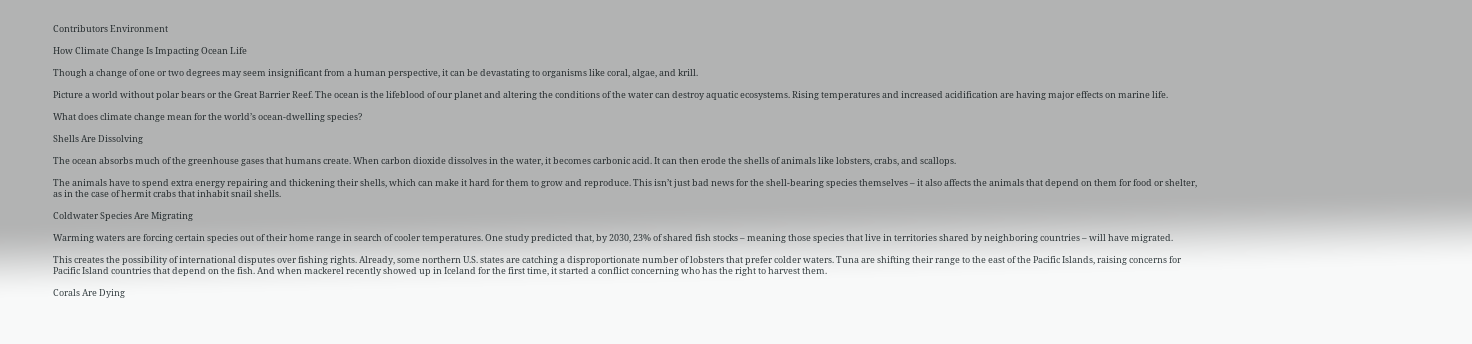Contributors Environment

How Climate Change Is Impacting Ocean Life

Though a change of one or two degrees may seem insignificant from a human perspective, it can be devastating to organisms like coral, algae, and krill.

Picture a world without polar bears or the Great Barrier Reef. The ocean is the lifeblood of our planet and altering the conditions of the water can destroy aquatic ecosystems. Rising temperatures and increased acidification are having major effects on marine life.

What does climate change mean for the world’s ocean-dwelling species?

Shells Are Dissolving

The ocean absorbs much of the greenhouse gases that humans create. When carbon dioxide dissolves in the water, it becomes carbonic acid. It can then erode the shells of animals like lobsters, crabs, and scallops.

The animals have to spend extra energy repairing and thickening their shells, which can make it hard for them to grow and reproduce. This isn’t just bad news for the shell-bearing species themselves – it also affects the animals that depend on them for food or shelter, as in the case of hermit crabs that inhabit snail shells.

Coldwater Species Are Migrating

Warming waters are forcing certain species out of their home range in search of cooler temperatures. One study predicted that, by 2030, 23% of shared fish stocks – meaning those species that live in territories shared by neighboring countries – will have migrated.

This creates the possibility of international disputes over fishing rights. Already, some northern U.S. states are catching a disproportionate number of lobsters that prefer colder waters. Tuna are shifting their range to the east of the Pacific Islands, raising concerns for Pacific Island countries that depend on the fish. And when mackerel recently showed up in Iceland for the first time, it started a conflict concerning who has the right to harvest them.

Corals Are Dying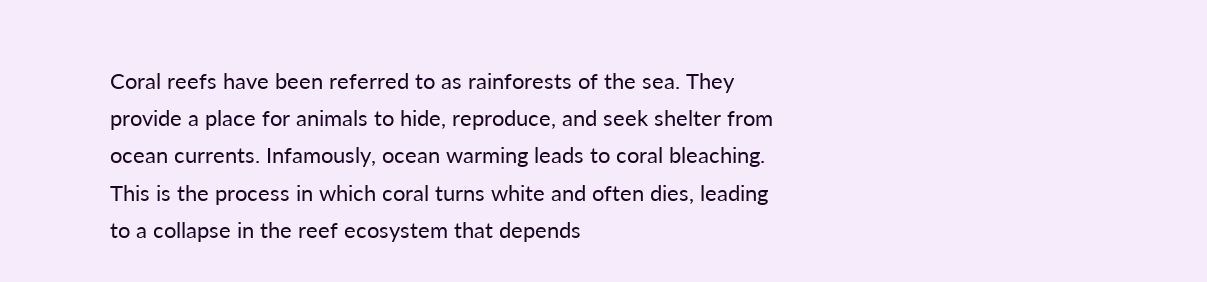Coral reefs have been referred to as rainforests of the sea. They provide a place for animals to hide, reproduce, and seek shelter from ocean currents. Infamously, ocean warming leads to coral bleaching. This is the process in which coral turns white and often dies, leading to a collapse in the reef ecosystem that depends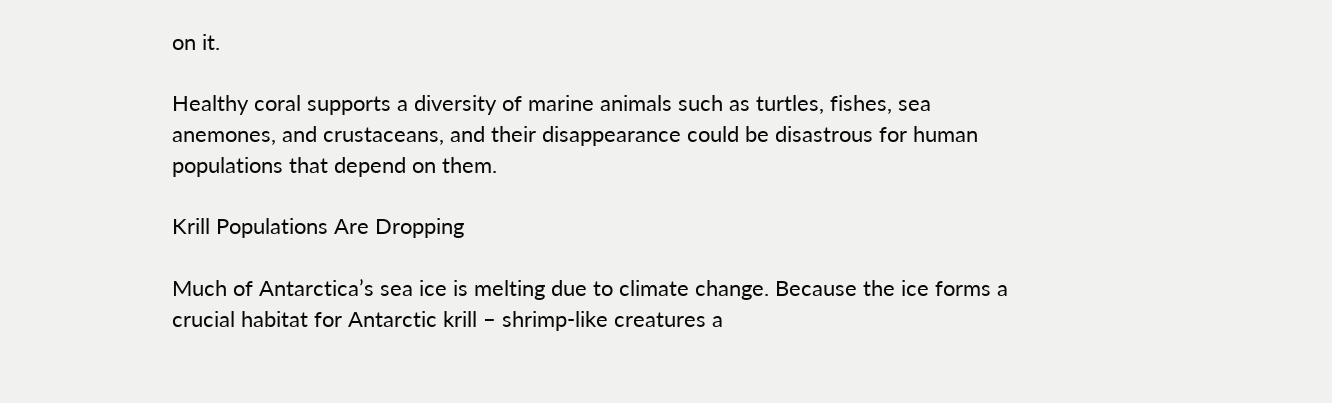on it.

Healthy coral supports a diversity of marine animals such as turtles, fishes, sea anemones, and crustaceans, and their disappearance could be disastrous for human populations that depend on them.

Krill Populations Are Dropping

Much of Antarctica’s sea ice is melting due to climate change. Because the ice forms a crucial habitat for Antarctic krill – shrimp-like creatures a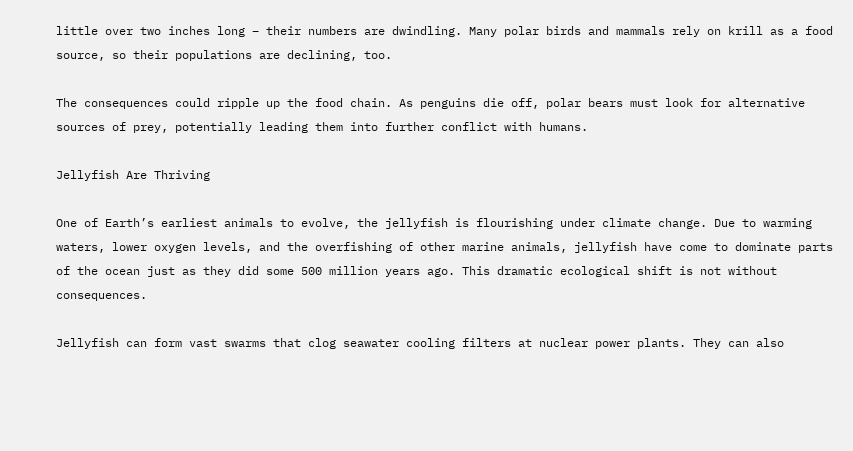little over two inches long – their numbers are dwindling. Many polar birds and mammals rely on krill as a food source, so their populations are declining, too.

The consequences could ripple up the food chain. As penguins die off, polar bears must look for alternative sources of prey, potentially leading them into further conflict with humans.

Jellyfish Are Thriving

One of Earth’s earliest animals to evolve, the jellyfish is flourishing under climate change. Due to warming waters, lower oxygen levels, and the overfishing of other marine animals, jellyfish have come to dominate parts of the ocean just as they did some 500 million years ago. This dramatic ecological shift is not without consequences.

Jellyfish can form vast swarms that clog seawater cooling filters at nuclear power plants. They can also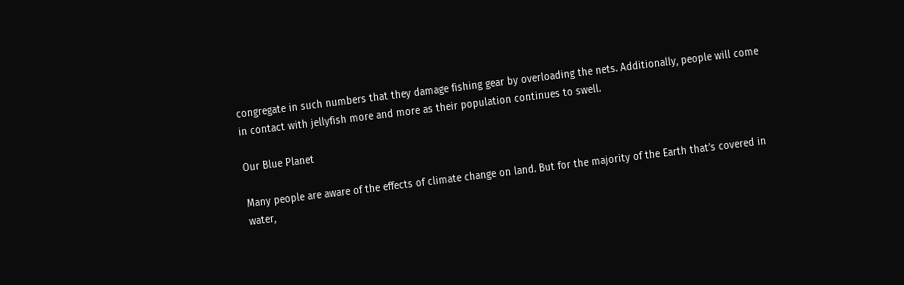congregate in such numbers that they damage fishing gear by overloading the nets. Additionally, people will come in contact with jellyfish more and more as their population continues to swell.

Our Blue Planet

Many people are aware of the effects of climate change on land. But for the majority of the Earth that’s covered in water,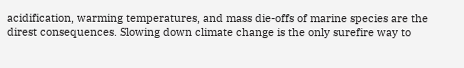acidification, warming temperatures, and mass die-offs of marine species are the direst consequences. Slowing down climate change is the only surefire way to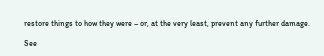restore things to how they were – or, at the very least, prevent any further damage.

See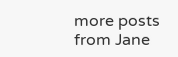more posts from Jane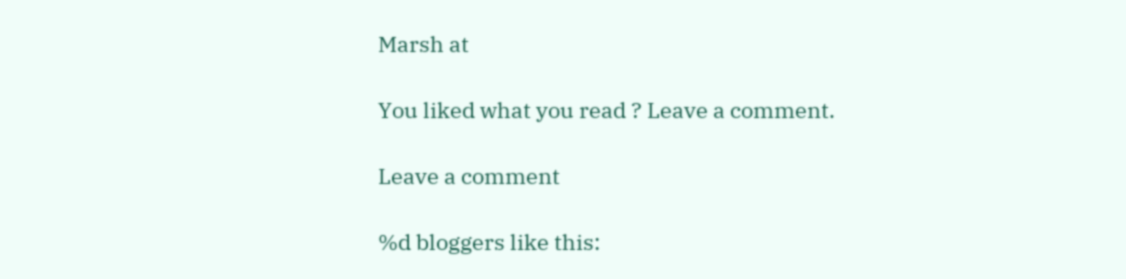Marsh at

You liked what you read ? Leave a comment.

Leave a comment

%d bloggers like this: